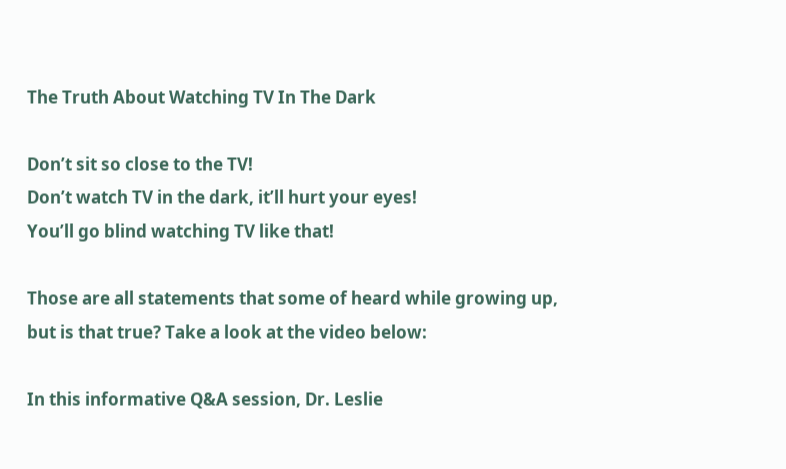The Truth About Watching TV In The Dark

Don’t sit so close to the TV!
Don’t watch TV in the dark, it’ll hurt your eyes!
You’ll go blind watching TV like that!

Those are all statements that some of heard while growing up, but is that true? Take a look at the video below:

In this informative Q&A session, Dr. Leslie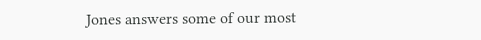Jones answers some of our most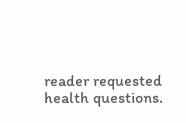reader requested health questions.